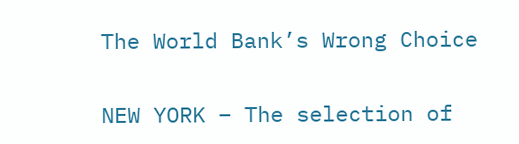The World Bank’s Wrong Choice

NEW YORK – The selection of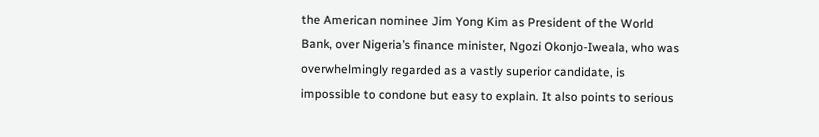the American nominee Jim Yong Kim as President of the World Bank, over Nigeria’s finance minister, Ngozi Okonjo-Iweala, who was overwhelmingly regarded as a vastly superior candidate, is impossible to condone but easy to explain. It also points to serious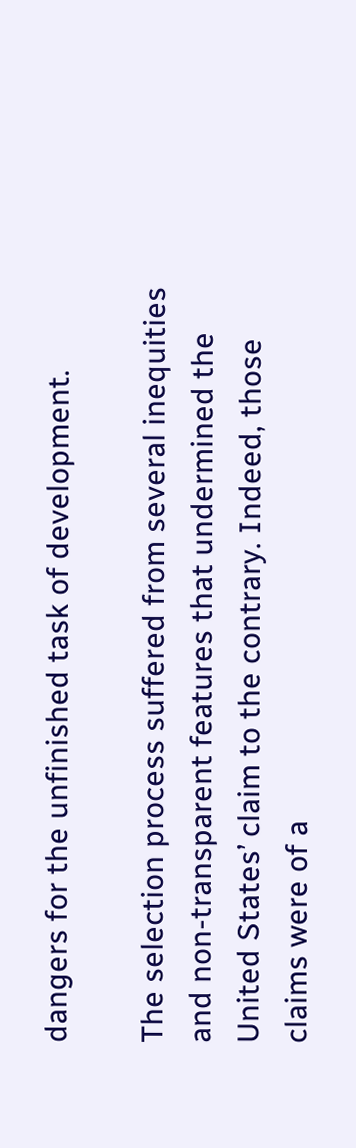dangers for the unfinished task of development.

The selection process suffered from several inequities and non-transparent features that undermined the United States’ claim to the contrary. Indeed, those claims were of a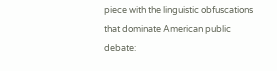piece with the linguistic obfuscations that dominate American public debate: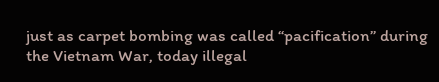just as carpet bombing was called “pacification” during the Vietnam War, today illegal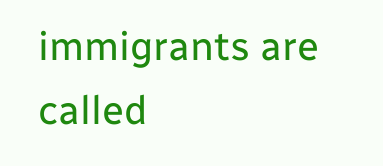immigrants are called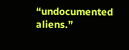“undocumented aliens.”